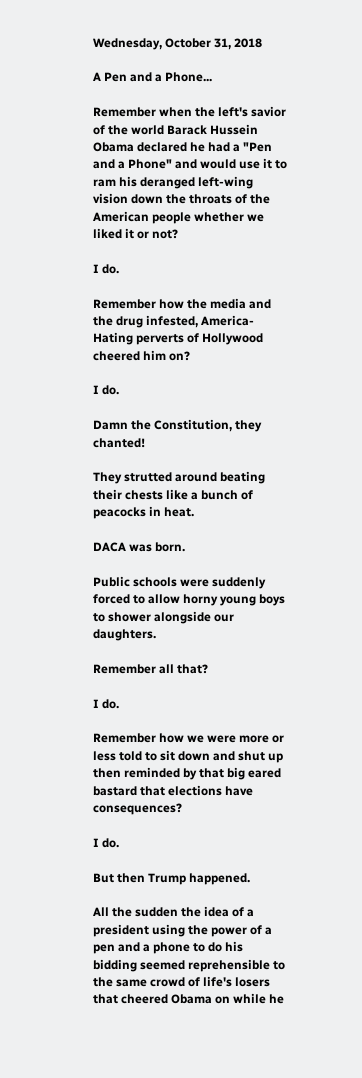Wednesday, October 31, 2018

A Pen and a Phone...

Remember when the left's savior of the world Barack Hussein Obama declared he had a "Pen and a Phone" and would use it to ram his deranged left-wing vision down the throats of the American people whether we liked it or not?

I do.

Remember how the media and the drug infested, America-Hating perverts of Hollywood cheered him on?

I do.

Damn the Constitution, they chanted!

They strutted around beating their chests like a bunch of peacocks in heat.

DACA was born.

Public schools were suddenly forced to allow horny young boys to shower alongside our daughters.

Remember all that?

I do.

Remember how we were more or less told to sit down and shut up then reminded by that big eared bastard that elections have consequences?

I do.

But then Trump happened.

All the sudden the idea of a president using the power of a pen and a phone to do his bidding seemed reprehensible to the same crowd of life's losers that cheered Obama on while he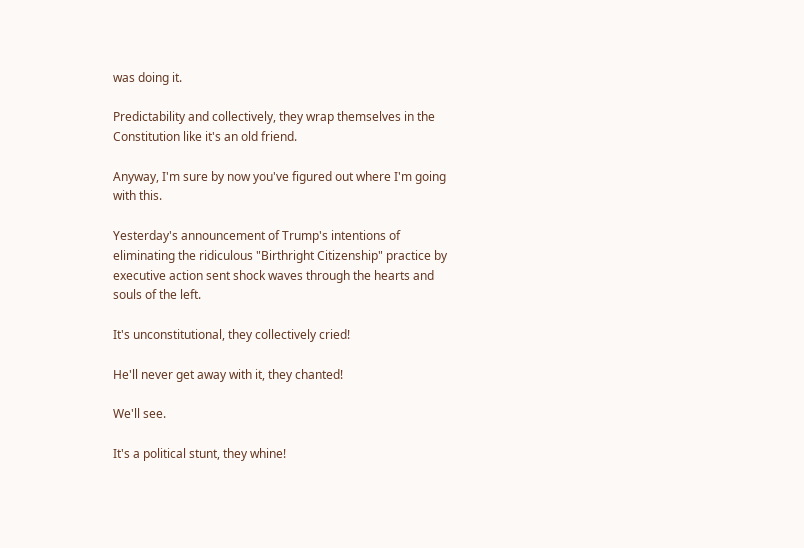was doing it.

Predictability and collectively, they wrap themselves in the Constitution like it's an old friend.

Anyway, I'm sure by now you've figured out where I'm going with this.

Yesterday's announcement of Trump's intentions of eliminating the ridiculous "Birthright Citizenship" practice by executive action sent shock waves through the hearts and souls of the left.

It's unconstitutional, they collectively cried!

He'll never get away with it, they chanted!

We'll see.

It's a political stunt, they whine!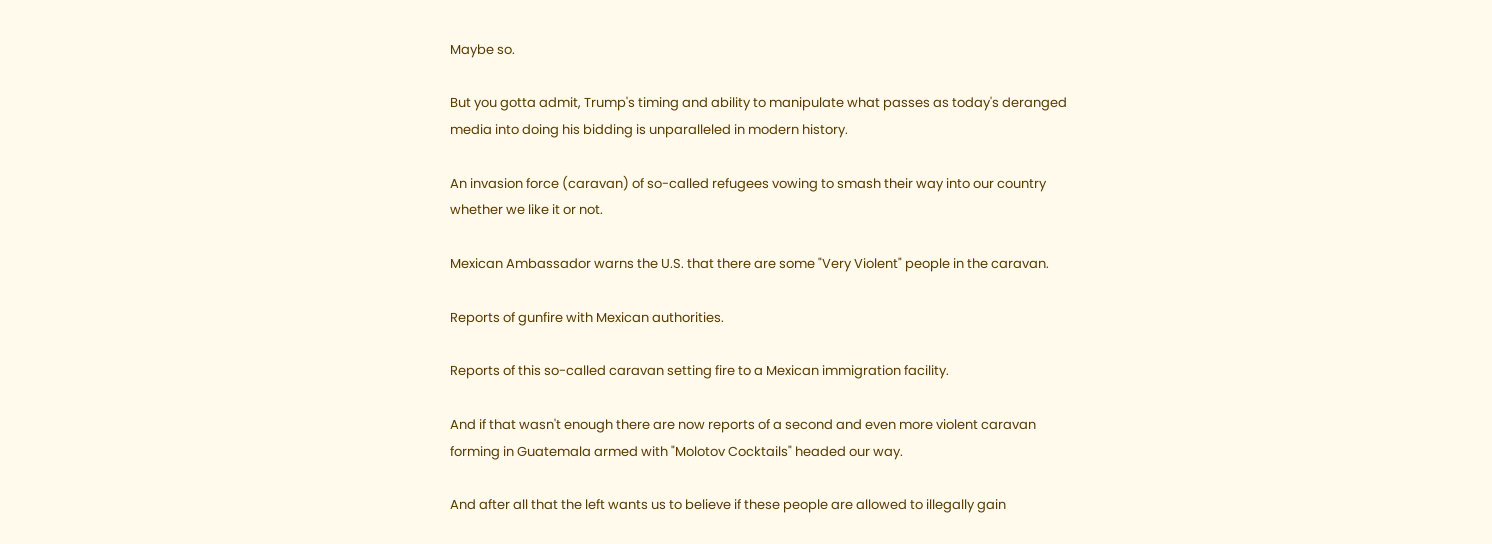Maybe so.

But you gotta admit, Trump's timing and ability to manipulate what passes as today's deranged media into doing his bidding is unparalleled in modern history.

An invasion force (caravan) of so-called refugees vowing to smash their way into our country whether we like it or not.

Mexican Ambassador warns the U.S. that there are some "Very Violent" people in the caravan.

Reports of gunfire with Mexican authorities.

Reports of this so-called caravan setting fire to a Mexican immigration facility.

And if that wasn't enough there are now reports of a second and even more violent caravan forming in Guatemala armed with "Molotov Cocktails" headed our way.

And after all that the left wants us to believe if these people are allowed to illegally gain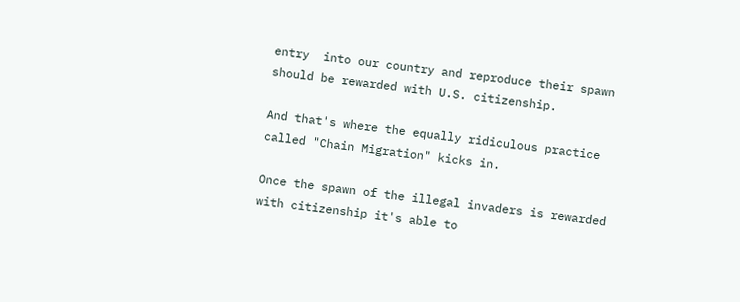entry  into our country and reproduce their spawn should be rewarded with U.S. citizenship.

And that's where the equally ridiculous practice called "Chain Migration" kicks in.

Once the spawn of the illegal invaders is rewarded with citizenship it's able to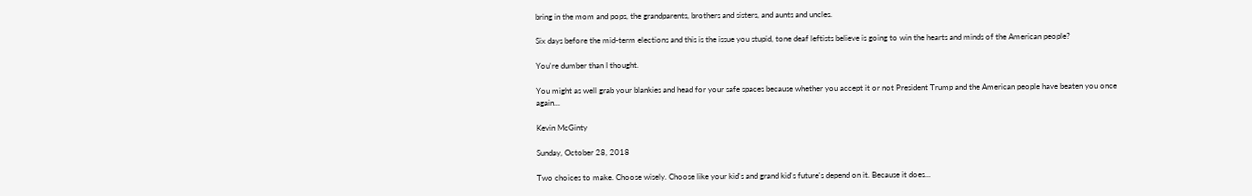bring in the mom and pops, the grandparents, brothers and sisters, and aunts and uncles.

Six days before the mid-term elections and this is the issue you stupid, tone deaf leftists believe is going to win the hearts and minds of the American people?

You're dumber than I thought.

You might as well grab your blankies and head for your safe spaces because whether you accept it or not President Trump and the American people have beaten you once again...

Kevin McGinty

Sunday, October 28, 2018

Two choices to make. Choose wisely. Choose like your kid's and grand kid's future's depend on it. Because it does...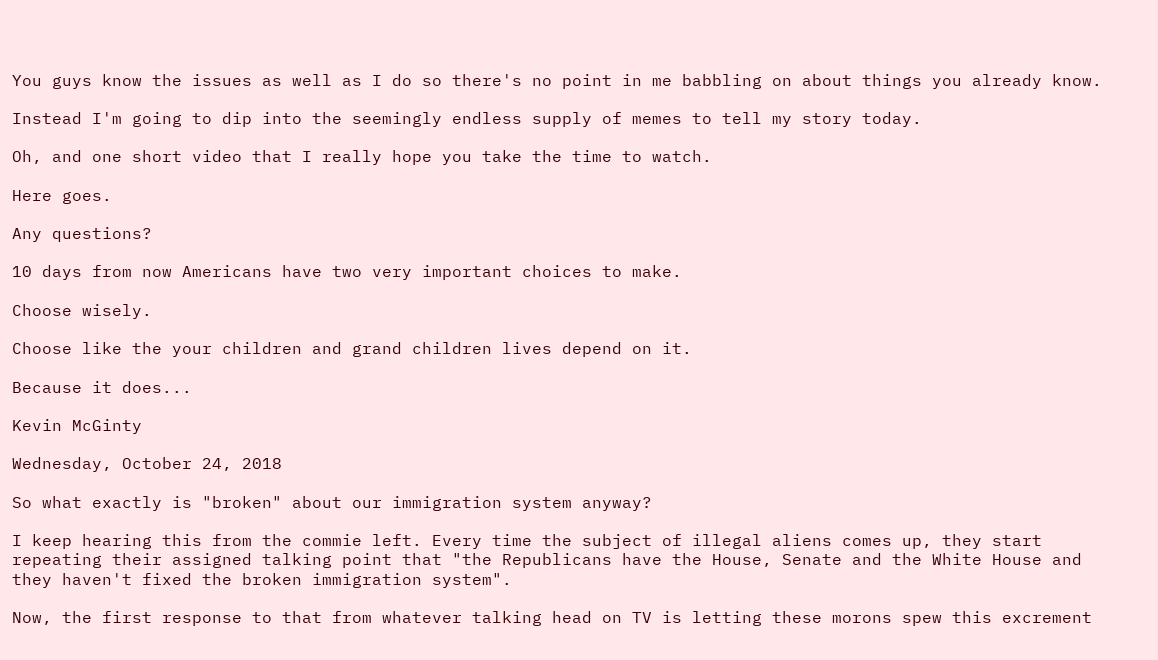You guys know the issues as well as I do so there's no point in me babbling on about things you already know.

Instead I'm going to dip into the seemingly endless supply of memes to tell my story today.

Oh, and one short video that I really hope you take the time to watch.

Here goes.

Any questions?

10 days from now Americans have two very important choices to make.

Choose wisely.

Choose like the your children and grand children lives depend on it.

Because it does...

Kevin McGinty

Wednesday, October 24, 2018

So what exactly is "broken" about our immigration system anyway?

I keep hearing this from the commie left. Every time the subject of illegal aliens comes up, they start repeating their assigned talking point that "the Republicans have the House, Senate and the White House and they haven't fixed the broken immigration system".

Now, the first response to that from whatever talking head on TV is letting these morons spew this excrement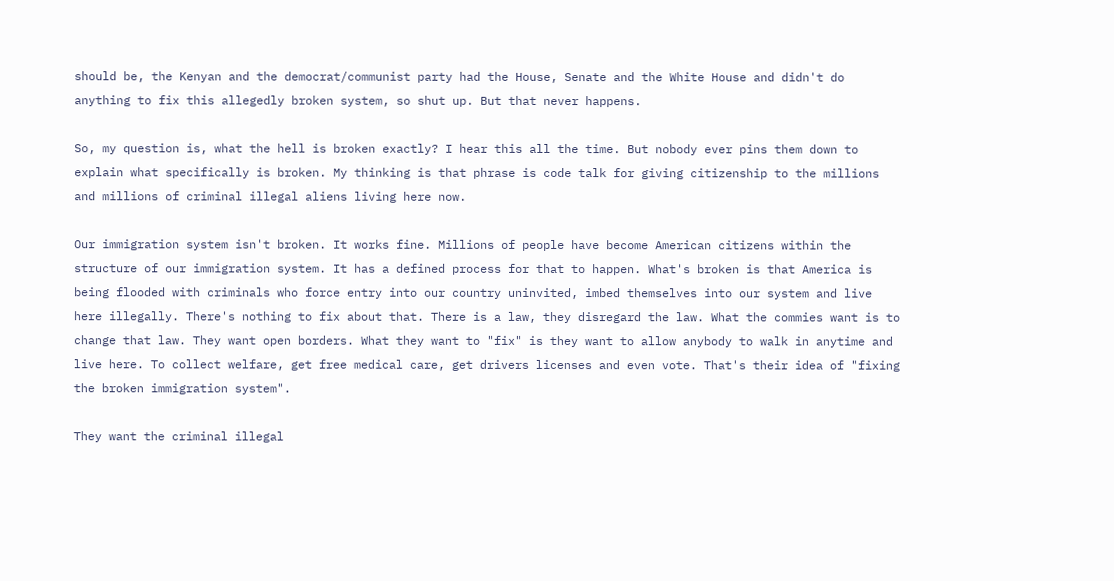should be, the Kenyan and the democrat/communist party had the House, Senate and the White House and didn't do anything to fix this allegedly broken system, so shut up. But that never happens.

So, my question is, what the hell is broken exactly? I hear this all the time. But nobody ever pins them down to explain what specifically is broken. My thinking is that phrase is code talk for giving citizenship to the millions and millions of criminal illegal aliens living here now.

Our immigration system isn't broken. It works fine. Millions of people have become American citizens within the structure of our immigration system. It has a defined process for that to happen. What's broken is that America is being flooded with criminals who force entry into our country uninvited, imbed themselves into our system and live here illegally. There's nothing to fix about that. There is a law, they disregard the law. What the commies want is to change that law. They want open borders. What they want to "fix" is they want to allow anybody to walk in anytime and live here. To collect welfare, get free medical care, get drivers licenses and even vote. That's their idea of "fixing the broken immigration system".

They want the criminal illegal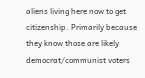aliens living here now to get citizenship. Primarily because they know those are likely democrat/communist voters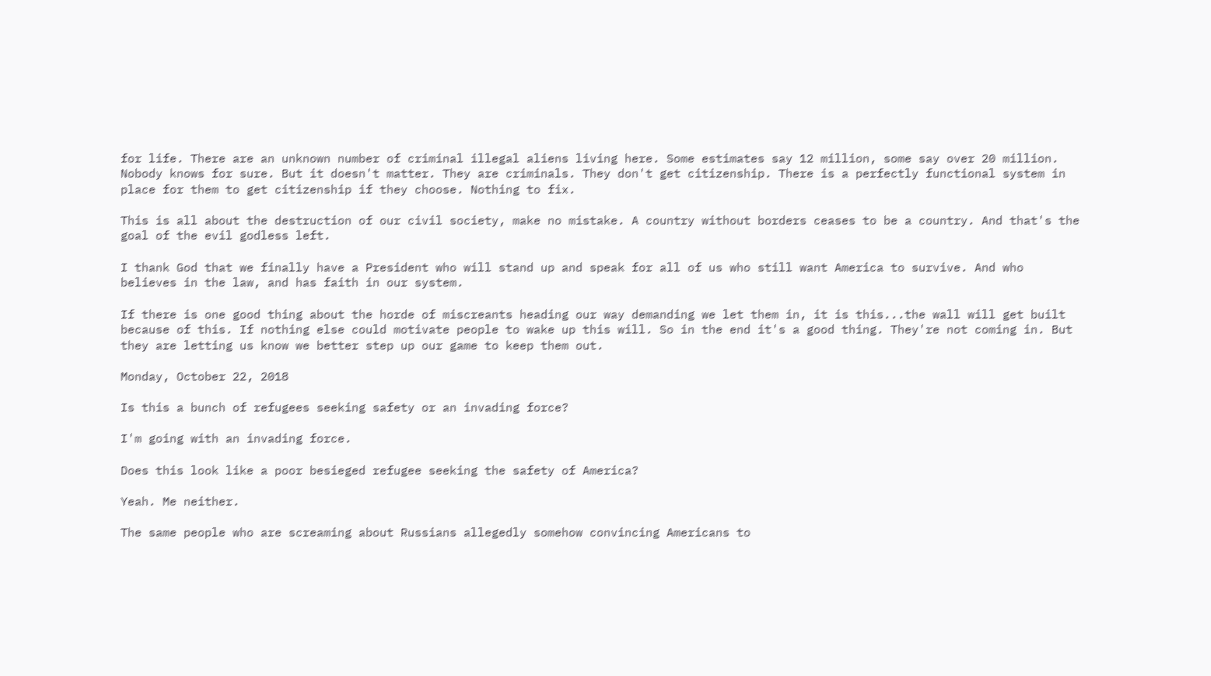for life. There are an unknown number of criminal illegal aliens living here. Some estimates say 12 million, some say over 20 million. Nobody knows for sure. But it doesn't matter. They are criminals. They don't get citizenship. There is a perfectly functional system in place for them to get citizenship if they choose. Nothing to fix.

This is all about the destruction of our civil society, make no mistake. A country without borders ceases to be a country. And that's the goal of the evil godless left.

I thank God that we finally have a President who will stand up and speak for all of us who still want America to survive. And who believes in the law, and has faith in our system.

If there is one good thing about the horde of miscreants heading our way demanding we let them in, it is this...the wall will get built because of this. If nothing else could motivate people to wake up this will. So in the end it's a good thing. They're not coming in. But they are letting us know we better step up our game to keep them out.

Monday, October 22, 2018

Is this a bunch of refugees seeking safety or an invading force?

I'm going with an invading force.

Does this look like a poor besieged refugee seeking the safety of America?

Yeah. Me neither.

The same people who are screaming about Russians allegedly somehow convincing Americans to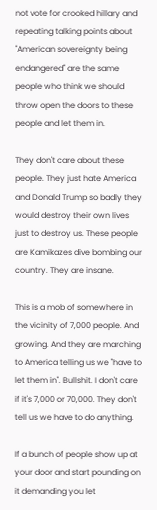not vote for crooked hillary and repeating talking points about "American sovereignty being endangered" are the same people who think we should throw open the doors to these people and let them in.

They don't care about these people. They just hate America and Donald Trump so badly they would destroy their own lives just to destroy us. These people are Kamikazes dive bombing our country. They are insane.

This is a mob of somewhere in the vicinity of 7,000 people. And growing. And they are marching to America telling us we "have to let them in". Bullshit. I don't care if it's 7,000 or 70,000. They don't tell us we have to do anything.

If a bunch of people show up at your door and start pounding on it demanding you let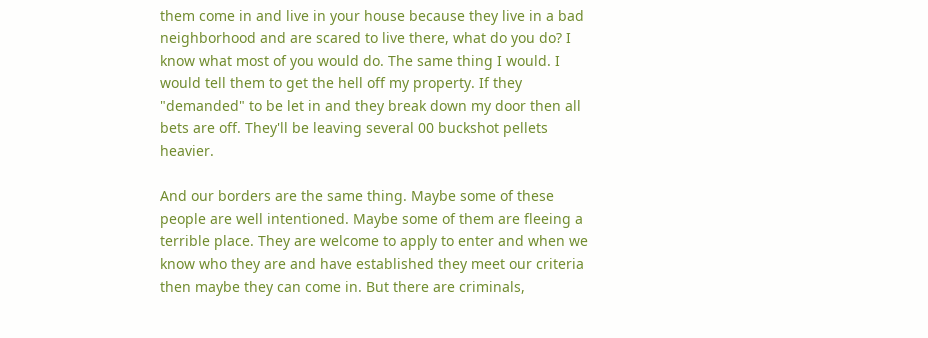them come in and live in your house because they live in a bad neighborhood and are scared to live there, what do you do? I know what most of you would do. The same thing I would. I would tell them to get the hell off my property. If they "demanded" to be let in and they break down my door then all bets are off. They'll be leaving several 00 buckshot pellets heavier.

And our borders are the same thing. Maybe some of these people are well intentioned. Maybe some of them are fleeing a terrible place. They are welcome to apply to enter and when we know who they are and have established they meet our criteria then maybe they can come in. But there are criminals,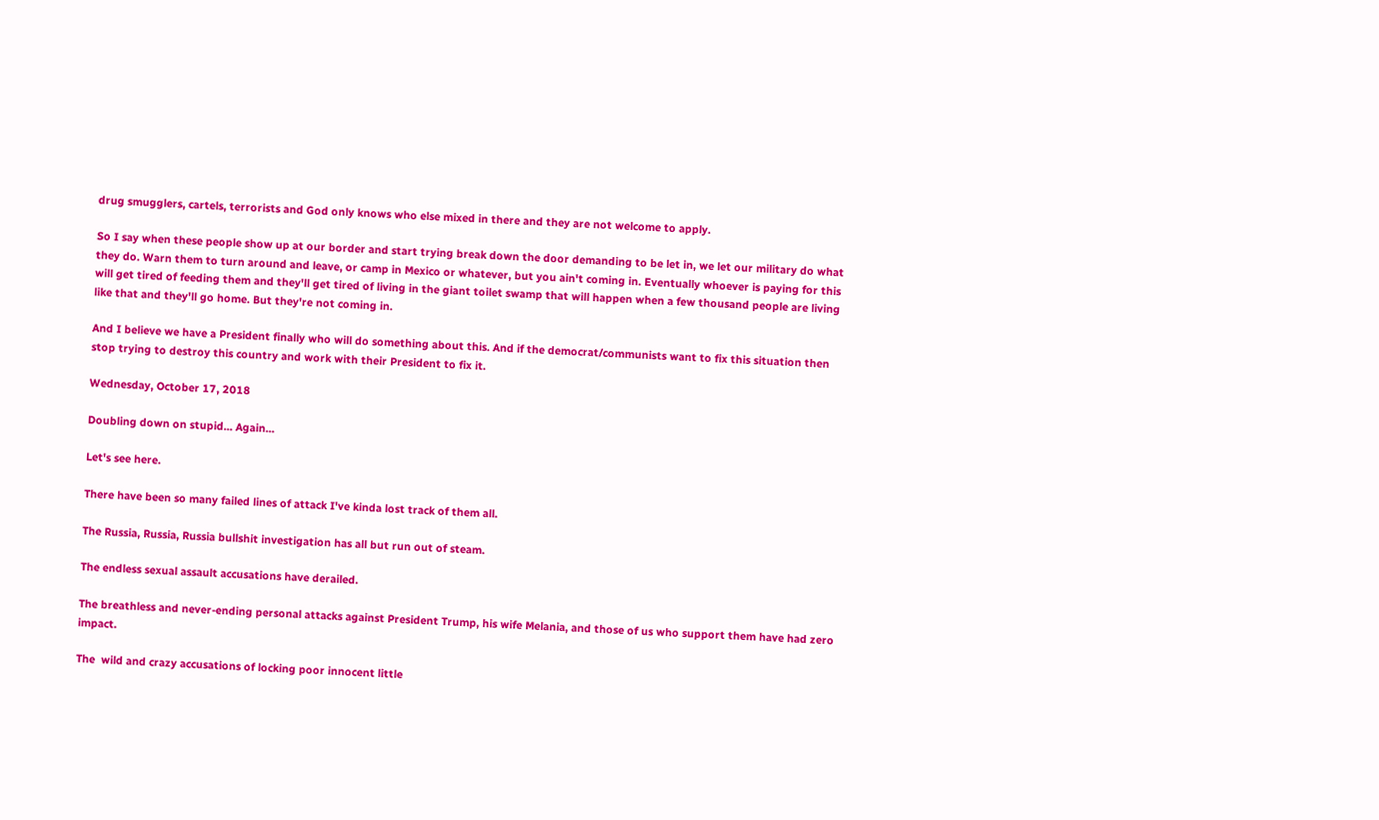drug smugglers, cartels, terrorists and God only knows who else mixed in there and they are not welcome to apply.

So I say when these people show up at our border and start trying break down the door demanding to be let in, we let our military do what they do. Warn them to turn around and leave, or camp in Mexico or whatever, but you ain't coming in. Eventually whoever is paying for this will get tired of feeding them and they'll get tired of living in the giant toilet swamp that will happen when a few thousand people are living like that and they'll go home. But they're not coming in.

And I believe we have a President finally who will do something about this. And if the democrat/communists want to fix this situation then stop trying to destroy this country and work with their President to fix it.

Wednesday, October 17, 2018

Doubling down on stupid... Again...

Let's see here.

There have been so many failed lines of attack I've kinda lost track of them all.

The Russia, Russia, Russia bullshit investigation has all but run out of steam.

The endless sexual assault accusations have derailed.

The breathless and never-ending personal attacks against President Trump, his wife Melania, and those of us who support them have had zero impact.

The  wild and crazy accusations of locking poor innocent little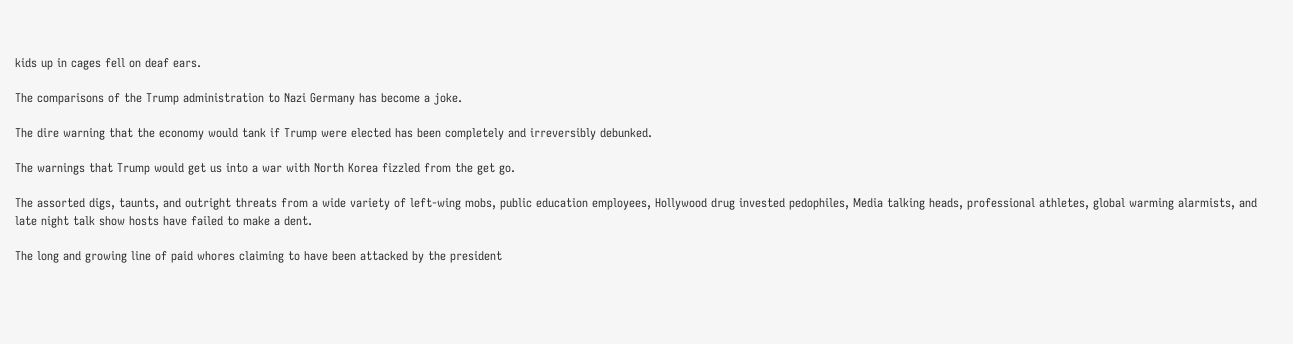kids up in cages fell on deaf ears.

The comparisons of the Trump administration to Nazi Germany has become a joke.

The dire warning that the economy would tank if Trump were elected has been completely and irreversibly debunked.

The warnings that Trump would get us into a war with North Korea fizzled from the get go.

The assorted digs, taunts, and outright threats from a wide variety of left-wing mobs, public education employees, Hollywood drug invested pedophiles, Media talking heads, professional athletes, global warming alarmists, and late night talk show hosts have failed to make a dent.

The long and growing line of paid whores claiming to have been attacked by the president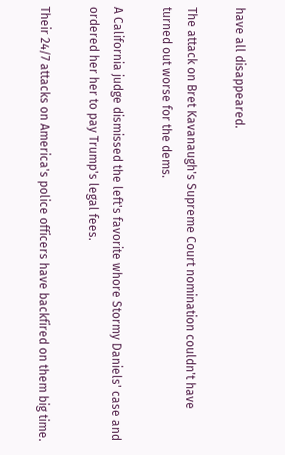have all disappeared.

The attack on Bret Kavanaugh's Supreme Court nomination couldn't have turned out worse for the dems.

A California judge dismissed the left's favorite whore Stormy Daniels' case and ordered her her to pay Trump's legal fees.

Their 24/7 attacks on America's police officers have backfired on them big time.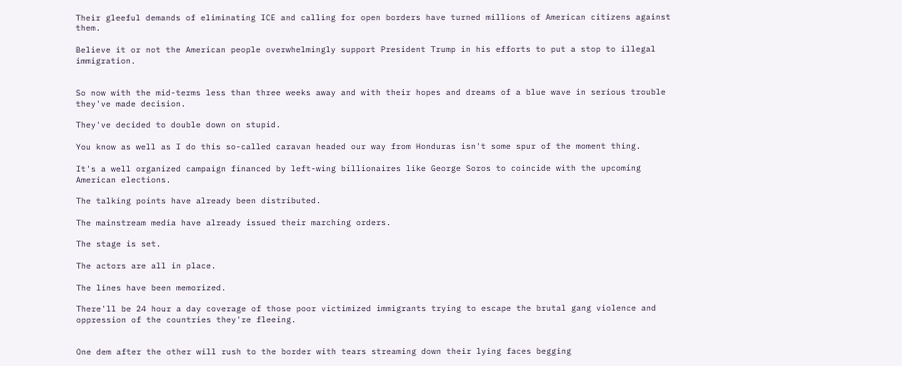Their gleeful demands of eliminating ICE and calling for open borders have turned millions of American citizens against them.

Believe it or not the American people overwhelmingly support President Trump in his efforts to put a stop to illegal immigration.


So now with the mid-terms less than three weeks away and with their hopes and dreams of a blue wave in serious trouble they've made decision.

They've decided to double down on stupid.

You know as well as I do this so-called caravan headed our way from Honduras isn't some spur of the moment thing.

It's a well organized campaign financed by left-wing billionaires like George Soros to coincide with the upcoming American elections.

The talking points have already been distributed.

The mainstream media have already issued their marching orders.

The stage is set.

The actors are all in place.

The lines have been memorized.

There'll be 24 hour a day coverage of those poor victimized immigrants trying to escape the brutal gang violence and oppression of the countries they're fleeing.


One dem after the other will rush to the border with tears streaming down their lying faces begging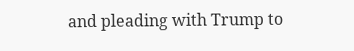and pleading with Trump to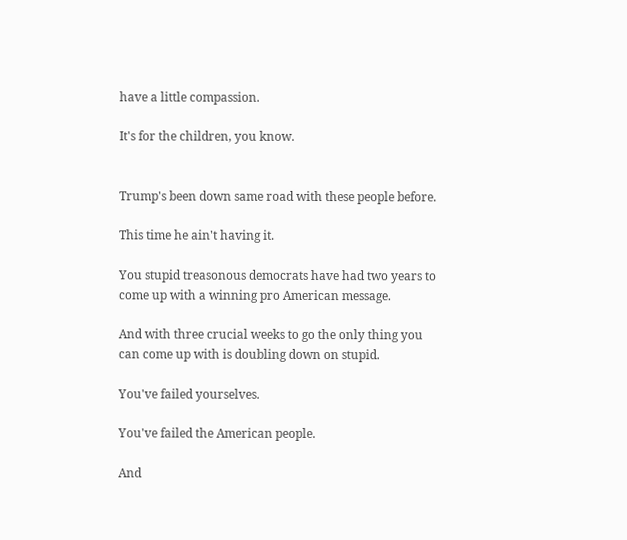have a little compassion.

It's for the children, you know.


Trump's been down same road with these people before.

This time he ain't having it.

You stupid treasonous democrats have had two years to come up with a winning pro American message.

And with three crucial weeks to go the only thing you can come up with is doubling down on stupid.

You've failed yourselves.

You've failed the American people.

And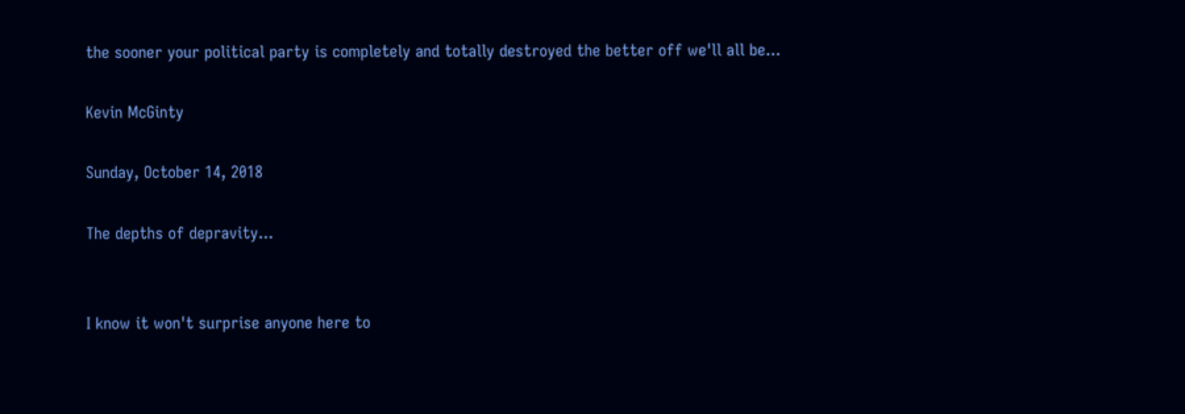the sooner your political party is completely and totally destroyed the better off we'll all be...

Kevin McGinty

Sunday, October 14, 2018

The depths of depravity...


I know it won't surprise anyone here to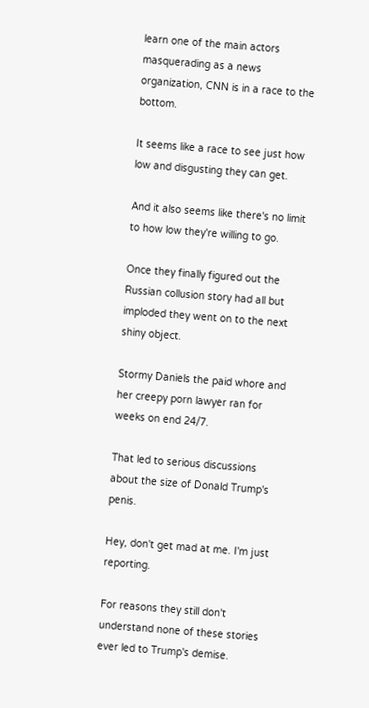learn one of the main actors masquerading as a news organization, CNN is in a race to the bottom.

It seems like a race to see just how low and disgusting they can get.

And it also seems like there's no limit to how low they're willing to go.

Once they finally figured out the Russian collusion story had all but imploded they went on to the next shiny object.

Stormy Daniels the paid whore and her creepy porn lawyer ran for weeks on end 24/7.

That led to serious discussions about the size of Donald Trump's penis.

Hey, don't get mad at me. I'm just reporting.

For reasons they still don't understand none of these stories ever led to Trump's demise.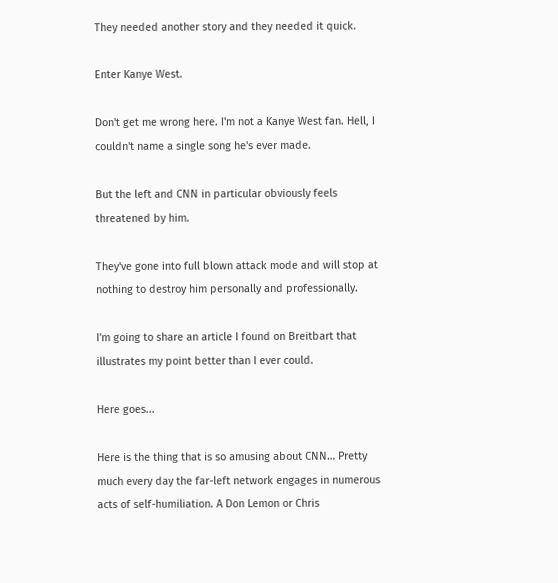They needed another story and they needed it quick.

Enter Kanye West.

Don't get me wrong here. I'm not a Kanye West fan. Hell, I couldn't name a single song he's ever made.

But the left and CNN in particular obviously feels threatened by him.

They've gone into full blown attack mode and will stop at nothing to destroy him personally and professionally.

I'm going to share an article I found on Breitbart that illustrates my point better than I ever could.

Here goes...

Here is the thing that is so amusing about CNN… Pretty much every day the far-left network engages in numerous acts of self-humiliation. A Don Lemon or Chris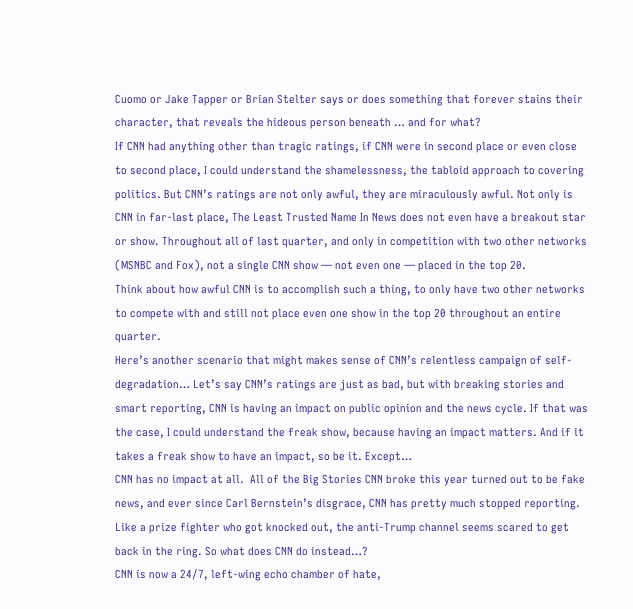Cuomo or Jake Tapper or Brian Stelter says or does something that forever stains their character, that reveals the hideous person beneath … and for what?
If CNN had anything other than tragic ratings, if CNN were in second place or even close to second place, I could understand the shamelessness, the tabloid approach to covering politics. But CNN’s ratings are not only awful, they are miraculously awful. Not only is CNN in far-last place, The Least Trusted Name In News does not even have a breakout star or show. Throughout all of last quarter, and only in competition with two other networks (MSNBC and Fox), not a single CNN show — not even one — placed in the top 20.
Think about how awful CNN is to accomplish such a thing, to only have two other networks to compete with and still not place even one show in the top 20 throughout an entire quarter.
Here’s another scenario that might makes sense of CNN’s relentless campaign of self-degradation… Let’s say CNN’s ratings are just as bad, but with breaking stories and smart reporting, CNN is having an impact on public opinion and the news cycle. If that was the case, I could understand the freak show, because having an impact matters. And if it takes a freak show to have an impact, so be it. Except…
CNN has no impact at all.  All of the Big Stories CNN broke this year turned out to be fake news, and ever since Carl Bernstein’s disgrace, CNN has pretty much stopped reporting. Like a prize fighter who got knocked out, the anti-Trump channel seems scared to get back in the ring. So what does CNN do instead…?
CNN is now a 24/7, left-wing echo chamber of hate,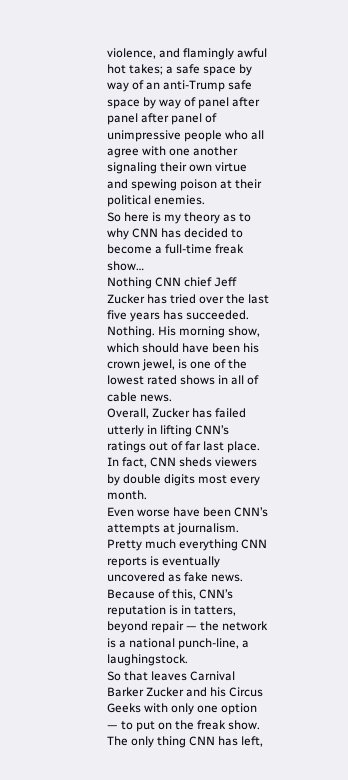violence, and flamingly awful hot takes; a safe space by way of an anti-Trump safe space by way of panel after panel after panel of unimpressive people who all agree with one another signaling their own virtue and spewing poison at their political enemies.
So here is my theory as to why CNN has decided to become a full-time freak show…
Nothing CNN chief Jeff Zucker has tried over the last five years has succeeded. Nothing. His morning show, which should have been his crown jewel, is one of the lowest rated shows in all of cable news.
Overall, Zucker has failed utterly in lifting CNN’s ratings out of far last place. In fact, CNN sheds viewers by double digits most every month.
Even worse have been CNN’s attempts at journalism. Pretty much everything CNN reports is eventually uncovered as fake news. Because of this, CNN’s reputation is in tatters, beyond repair — the network is a national punch-line, a laughingstock.
So that leaves Carnival Barker Zucker and his Circus Geeks with only one option — to put on the freak show. The only thing CNN has left,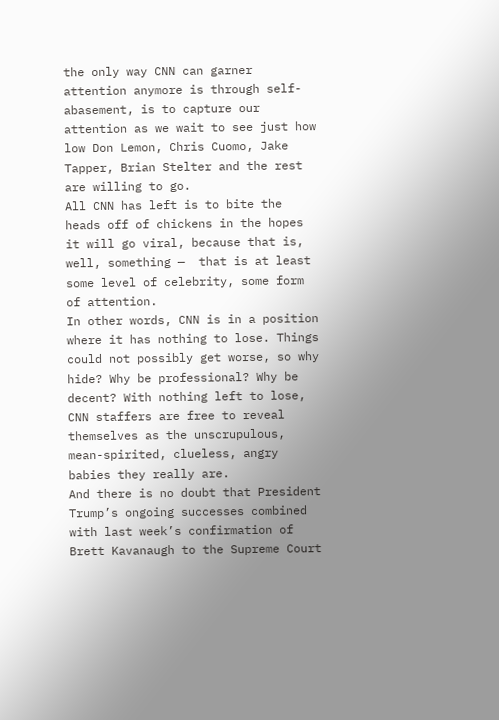the only way CNN can garner attention anymore is through self-abasement, is to capture our attention as we wait to see just how low Don Lemon, Chris Cuomo, Jake Tapper, Brian Stelter and the rest are willing to go.
All CNN has left is to bite the heads off of chickens in the hopes it will go viral, because that is, well, something —  that is at least some level of celebrity, some form of attention.
In other words, CNN is in a position where it has nothing to lose. Things could not possibly get worse, so why hide? Why be professional? Why be decent? With nothing left to lose, CNN staffers are free to reveal themselves as the unscrupulous, mean-spirited, clueless, angry babies they really are.
And there is no doubt that President Trump’s ongoing successes combined with last week’s confirmation of Brett Kavanaugh to the Supreme Court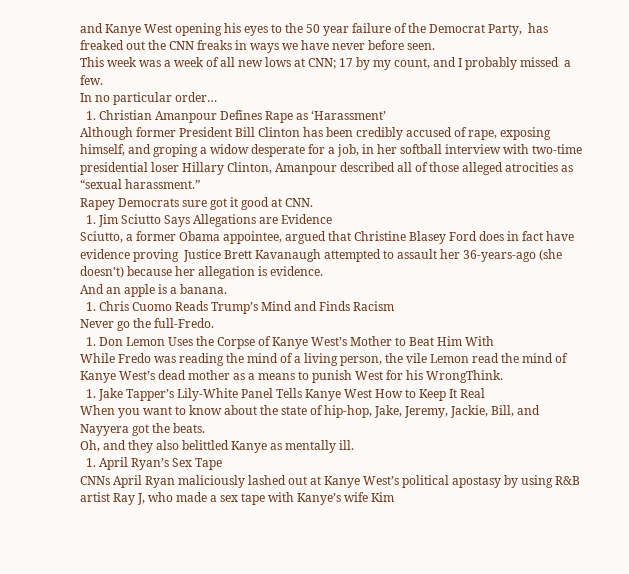and Kanye West opening his eyes to the 50 year failure of the Democrat Party,  has freaked out the CNN freaks in ways we have never before seen.
This week was a week of all new lows at CNN; 17 by my count, and I probably missed  a few.
In no particular order…
  1. Christian Amanpour Defines Rape as ‘Harassment’
Although former President Bill Clinton has been credibly accused of rape, exposing himself, and groping a widow desperate for a job, in her softball interview with two-time presidential loser Hillary Clinton, Amanpour described all of those alleged atrocities as “sexual harassment.”
Rapey Democrats sure got it good at CNN.
  1. Jim Sciutto Says Allegations are Evidence
Sciutto, a former Obama appointee, argued that Christine Blasey Ford does in fact have evidence proving  Justice Brett Kavanaugh attempted to assault her 36-years-ago (she doesn’t) because her allegation is evidence.
And an apple is a banana.
  1. Chris Cuomo Reads Trump’s Mind and Finds Racism
Never go the full-Fredo.
  1. Don Lemon Uses the Corpse of Kanye West’s Mother to Beat Him With
While Fredo was reading the mind of a living person, the vile Lemon read the mind of Kanye West’s dead mother as a means to punish West for his WrongThink.
  1. Jake Tapper’s Lily-White Panel Tells Kanye West How to Keep It Real
When you want to know about the state of hip-hop, Jake, Jeremy, Jackie, Bill, and Nayyera got the beats.
Oh, and they also belittled Kanye as mentally ill.
  1. April Ryan’s Sex Tape
CNNs April Ryan maliciously lashed out at Kanye West’s political apostasy by using R&B artist Ray J, who made a sex tape with Kanye’s wife Kim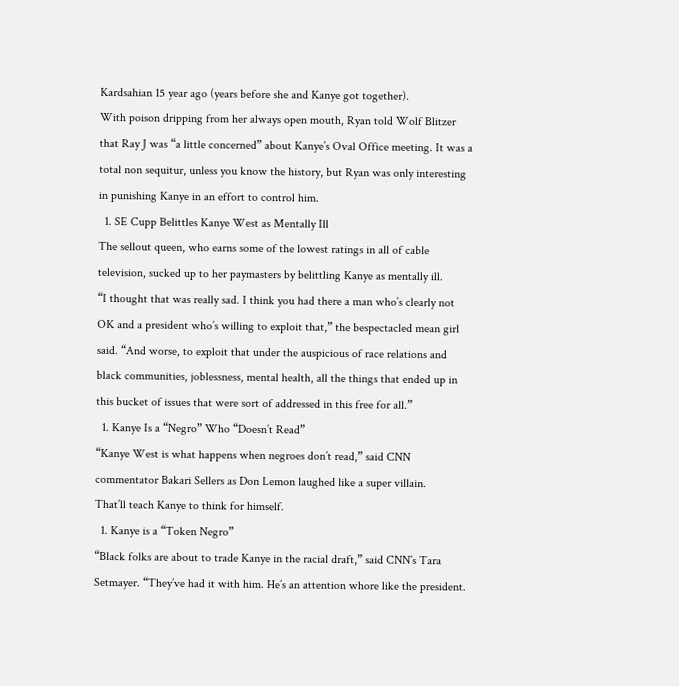Kardsahian 15 year ago (years before she and Kanye got together).
With poison dripping from her always open mouth, Ryan told Wolf Blitzer that Ray J was “a little concerned” about Kanye’s Oval Office meeting. It was a total non sequitur, unless you know the history, but Ryan was only interesting in punishing Kanye in an effort to control him.
  1. SE Cupp Belittles Kanye West as Mentally Ill
The sellout queen, who earns some of the lowest ratings in all of cable television, sucked up to her paymasters by belittling Kanye as mentally ill.
“I thought that was really sad. I think you had there a man who’s clearly not OK and a president who’s willing to exploit that,” the bespectacled mean girl said. “And worse, to exploit that under the auspicious of race relations and black communities, joblessness, mental health, all the things that ended up in this bucket of issues that were sort of addressed in this free for all.”
  1. Kanye Is a “Negro” Who “Doesn’t Read”
“Kanye West is what happens when negroes don’t read,” said CNN commentator Bakari Sellers as Don Lemon laughed like a super villain.
That’ll teach Kanye to think for himself.
  1. Kanye is a “Token Negro”
“Black folks are about to trade Kanye in the racial draft,” said CNN’s Tara Setmayer. “They’ve had it with him. He’s an attention whore like the president.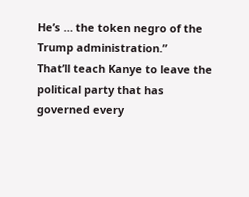He’s … the token negro of the Trump administration.”
That’ll teach Kanye to leave the political party that has governed every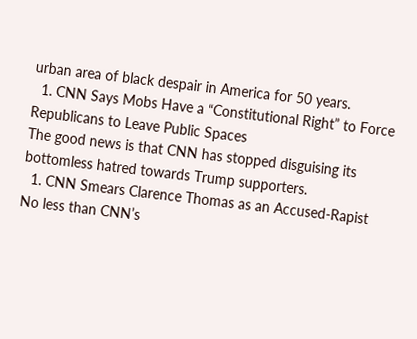urban area of black despair in America for 50 years.
  1. CNN Says Mobs Have a “Constitutional Right” to Force Republicans to Leave Public Spaces
The good news is that CNN has stopped disguising its bottomless hatred towards Trump supporters.
  1. CNN Smears Clarence Thomas as an Accused-Rapist
No less than CNN’s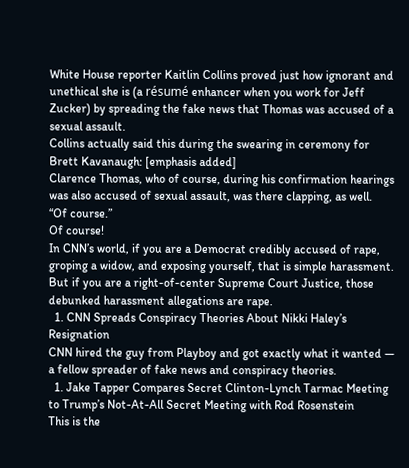White House reporter Kaitlin Collins proved just how ignorant and unethical she is (a résumé enhancer when you work for Jeff Zucker) by spreading the fake news that Thomas was accused of a sexual assault.
Collins actually said this during the swearing in ceremony for Brett Kavanaugh: [emphasis added]
Clarence Thomas, who of course, during his confirmation hearings was also accused of sexual assault, was there clapping, as well.
“Of course.”
Of course!
In CNN’s world, if you are a Democrat credibly accused of rape, groping a widow, and exposing yourself, that is simple harassment. But if you are a right-of-center Supreme Court Justice, those debunked harassment allegations are rape.
  1. CNN Spreads Conspiracy Theories About Nikki Haley’s Resignation
CNN hired the guy from Playboy and got exactly what it wanted — a fellow spreader of fake news and conspiracy theories.
  1. Jake Tapper Compares Secret Clinton-Lynch Tarmac Meeting to Trump’s Not-At-All Secret Meeting with Rod Rosenstein
This is the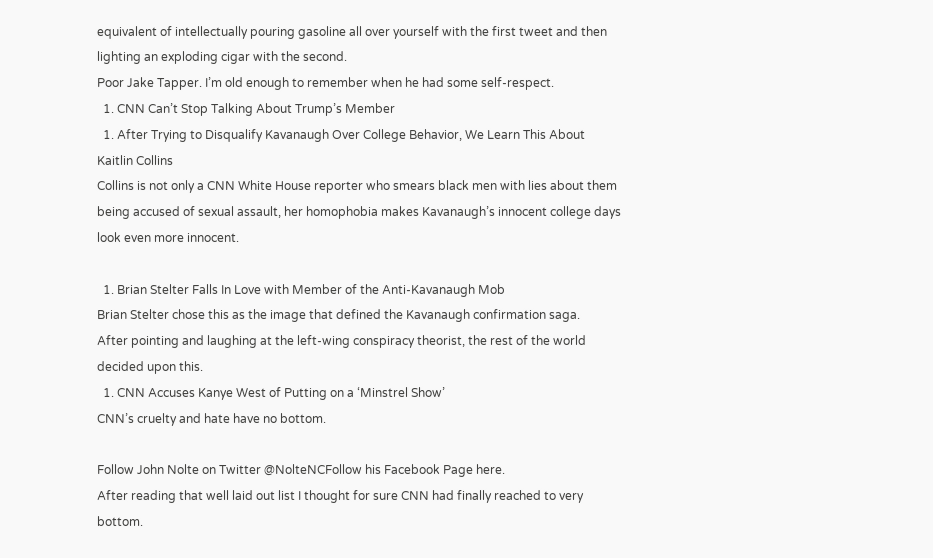equivalent of intellectually pouring gasoline all over yourself with the first tweet and then lighting an exploding cigar with the second.
Poor Jake Tapper. I’m old enough to remember when he had some self-respect.
  1. CNN Can’t Stop Talking About Trump’s Member
  1. After Trying to Disqualify Kavanaugh Over College Behavior, We Learn This About Kaitlin Collins
Collins is not only a CNN White House reporter who smears black men with lies about them being accused of sexual assault, her homophobia makes Kavanaugh’s innocent college days look even more innocent.

  1. Brian Stelter Falls In Love with Member of the Anti-Kavanaugh Mob
Brian Stelter chose this as the image that defined the Kavanaugh confirmation saga.
After pointing and laughing at the left-wing conspiracy theorist, the rest of the world decided upon this.
  1. CNN Accuses Kanye West of Putting on a ‘Minstrel Show’
CNN’s cruelty and hate have no bottom.

Follow John Nolte on Twitter @NolteNCFollow his Facebook Page here.
After reading that well laid out list I thought for sure CNN had finally reached to very bottom.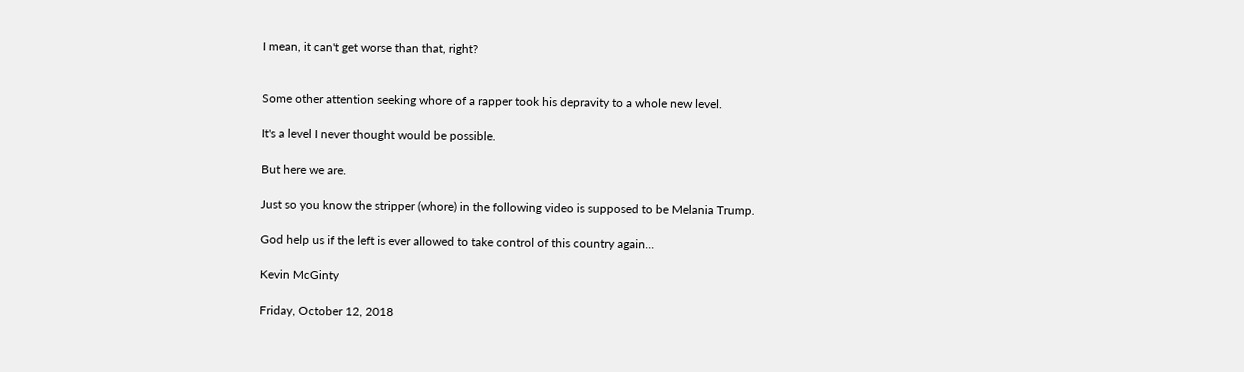I mean, it can't get worse than that, right?


Some other attention seeking whore of a rapper took his depravity to a whole new level.

It's a level I never thought would be possible.

But here we are.

Just so you know the stripper (whore) in the following video is supposed to be Melania Trump.

God help us if the left is ever allowed to take control of this country again...

Kevin McGinty

Friday, October 12, 2018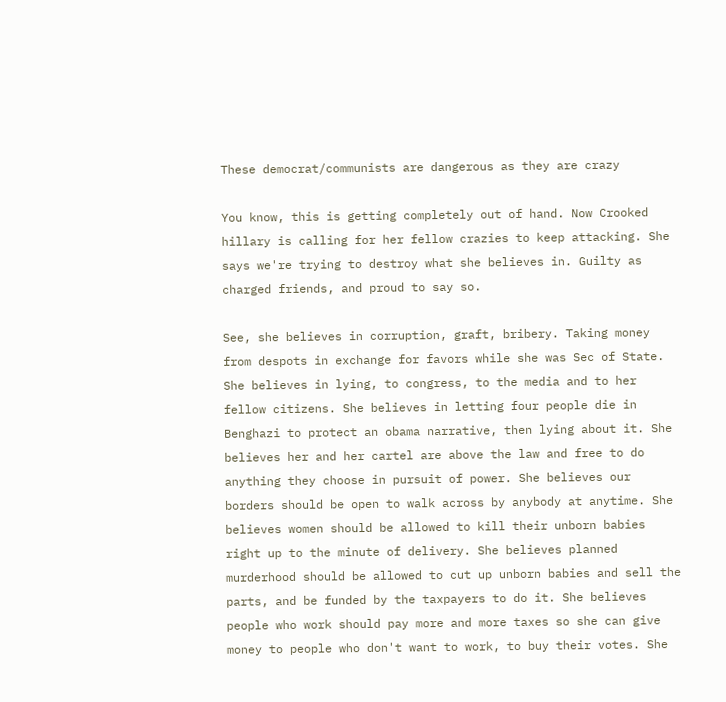These democrat/communists are dangerous as they are crazy

You know, this is getting completely out of hand. Now Crooked hillary is calling for her fellow crazies to keep attacking. She says we're trying to destroy what she believes in. Guilty as charged friends, and proud to say so.

See, she believes in corruption, graft, bribery. Taking money from despots in exchange for favors while she was Sec of State. She believes in lying, to congress, to the media and to her fellow citizens. She believes in letting four people die in Benghazi to protect an obama narrative, then lying about it. She believes her and her cartel are above the law and free to do anything they choose in pursuit of power. She believes our borders should be open to walk across by anybody at anytime. She believes women should be allowed to kill their unborn babies right up to the minute of delivery. She believes planned murderhood should be allowed to cut up unborn babies and sell the parts, and be funded by the taxpayers to do it. She believes people who work should pay more and more taxes so she can give money to people who don't want to work, to buy their votes. She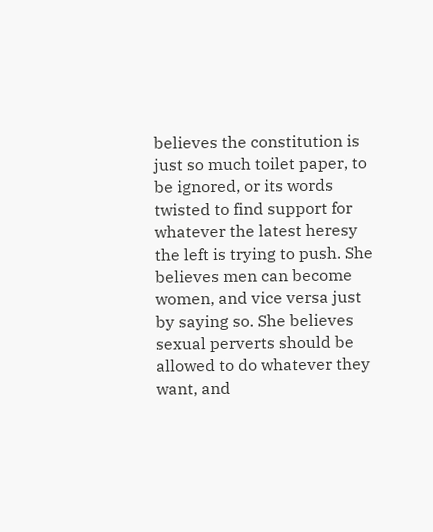believes the constitution is just so much toilet paper, to be ignored, or its words twisted to find support for whatever the latest heresy the left is trying to push. She believes men can become women, and vice versa just by saying so. She believes sexual perverts should be allowed to do whatever they want, and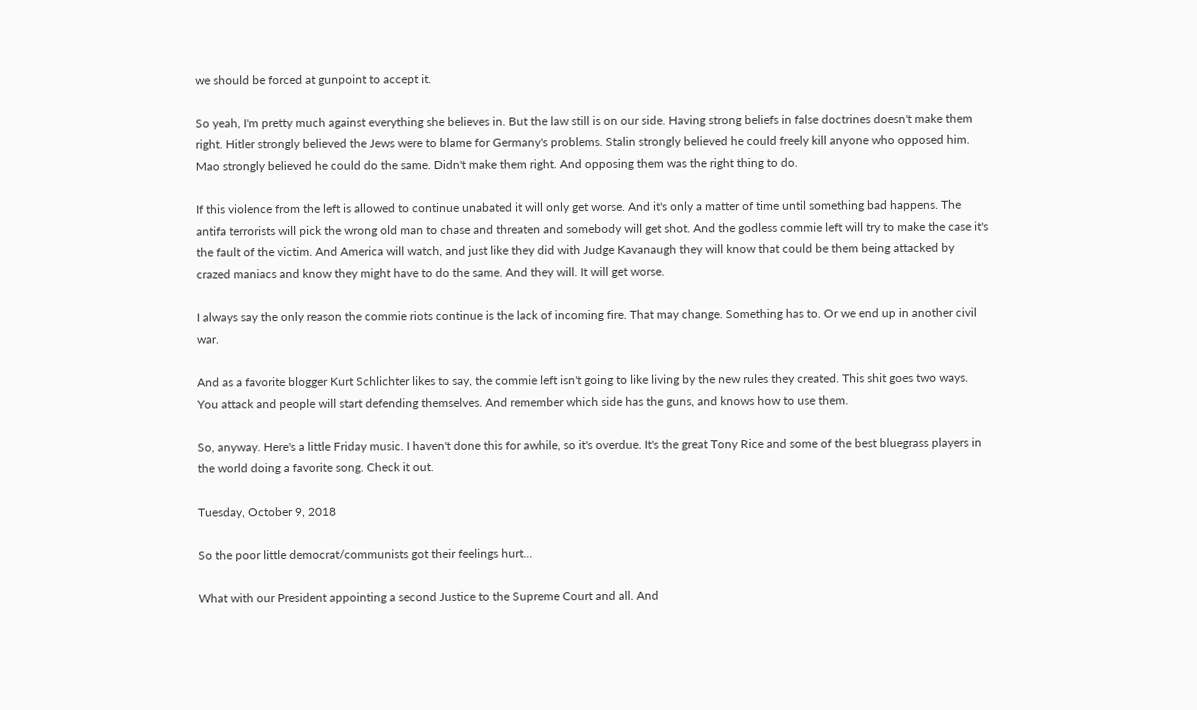we should be forced at gunpoint to accept it.

So yeah, I'm pretty much against everything she believes in. But the law still is on our side. Having strong beliefs in false doctrines doesn't make them right. Hitler strongly believed the Jews were to blame for Germany's problems. Stalin strongly believed he could freely kill anyone who opposed him. Mao strongly believed he could do the same. Didn't make them right. And opposing them was the right thing to do.

If this violence from the left is allowed to continue unabated it will only get worse. And it's only a matter of time until something bad happens. The antifa terrorists will pick the wrong old man to chase and threaten and somebody will get shot. And the godless commie left will try to make the case it's the fault of the victim. And America will watch, and just like they did with Judge Kavanaugh they will know that could be them being attacked by crazed maniacs and know they might have to do the same. And they will. It will get worse.

I always say the only reason the commie riots continue is the lack of incoming fire. That may change. Something has to. Or we end up in another civil war.

And as a favorite blogger Kurt Schlichter likes to say, the commie left isn't going to like living by the new rules they created. This shit goes two ways. You attack and people will start defending themselves. And remember which side has the guns, and knows how to use them.

So, anyway. Here's a little Friday music. I haven't done this for awhile, so it's overdue. It's the great Tony Rice and some of the best bluegrass players in the world doing a favorite song. Check it out.

Tuesday, October 9, 2018

So the poor little democrat/communists got their feelings hurt...

What with our President appointing a second Justice to the Supreme Court and all. And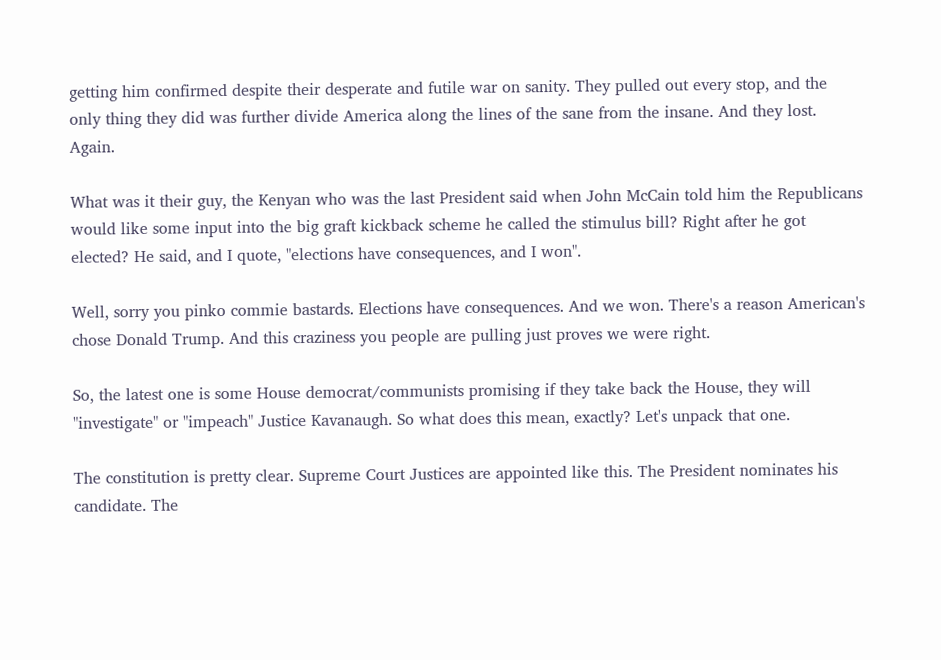getting him confirmed despite their desperate and futile war on sanity. They pulled out every stop, and the only thing they did was further divide America along the lines of the sane from the insane. And they lost. Again.

What was it their guy, the Kenyan who was the last President said when John McCain told him the Republicans would like some input into the big graft kickback scheme he called the stimulus bill? Right after he got elected? He said, and I quote, "elections have consequences, and I won".

Well, sorry you pinko commie bastards. Elections have consequences. And we won. There's a reason American's chose Donald Trump. And this craziness you people are pulling just proves we were right.

So, the latest one is some House democrat/communists promising if they take back the House, they will "investigate" or "impeach" Justice Kavanaugh. So what does this mean, exactly? Let's unpack that one.

The constitution is pretty clear. Supreme Court Justices are appointed like this. The President nominates his candidate. The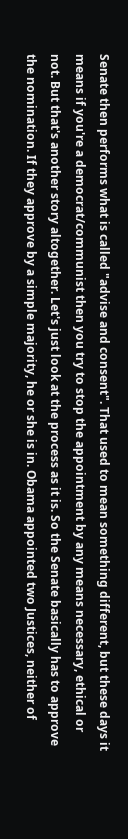Senate then performs what is called "advise and consent". That used to mean something different, but these days it means if you're a democrat/communist then you try to stop the appointment by any means necessary, ethical or not. But that's another story altogether. Let's just look at the process as it is. So the Senate basically has to approve the nomination. If they approve by a simple majority, he or she is in. Obama appointed two Justices, neither of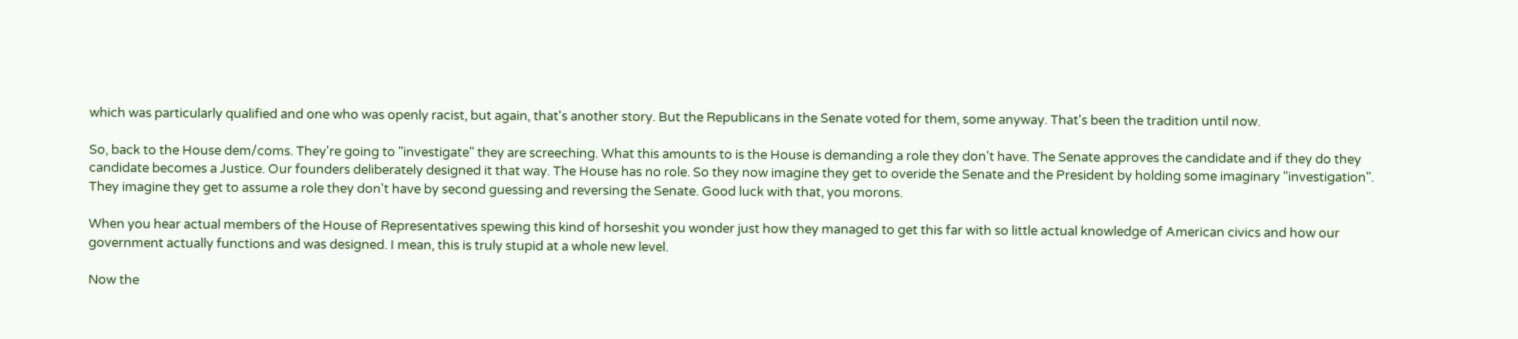which was particularly qualified and one who was openly racist, but again, that's another story. But the Republicans in the Senate voted for them, some anyway. That's been the tradition until now.

So, back to the House dem/coms. They're going to "investigate" they are screeching. What this amounts to is the House is demanding a role they don't have. The Senate approves the candidate and if they do they candidate becomes a Justice. Our founders deliberately designed it that way. The House has no role. So they now imagine they get to overide the Senate and the President by holding some imaginary "investigation". They imagine they get to assume a role they don't have by second guessing and reversing the Senate. Good luck with that, you morons.

When you hear actual members of the House of Representatives spewing this kind of horseshit you wonder just how they managed to get this far with so little actual knowledge of American civics and how our government actually functions and was designed. I mean, this is truly stupid at a whole new level.

Now the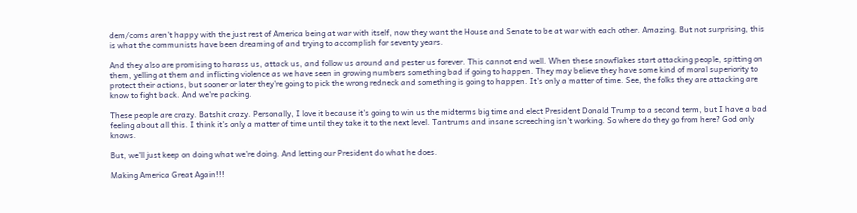dem/coms aren't happy with the just rest of America being at war with itself, now they want the House and Senate to be at war with each other. Amazing. But not surprising, this is what the communists have been dreaming of and trying to accomplish for seventy years.

And they also are promising to harass us, attack us, and follow us around and pester us forever. This cannot end well. When these snowflakes start attacking people, spitting on them, yelling at them and inflicting violence as we have seen in growing numbers something bad if going to happen. They may believe they have some kind of moral superiority to protect their actions, but sooner or later they're going to pick the wrong redneck and something is going to happen. It's only a matter of time. See, the folks they are attacking are know to fight back. And we're packing.

These people are crazy. Batshit crazy. Personally, I love it because it's going to win us the midterms big time and elect President Donald Trump to a second term, but I have a bad feeling about all this. I think it's only a matter of time until they take it to the next level. Tantrums and insane screeching isn't working. So where do they go from here? God only knows.

But, we'll just keep on doing what we're doing. And letting our President do what he does.

Making America Great Again!!!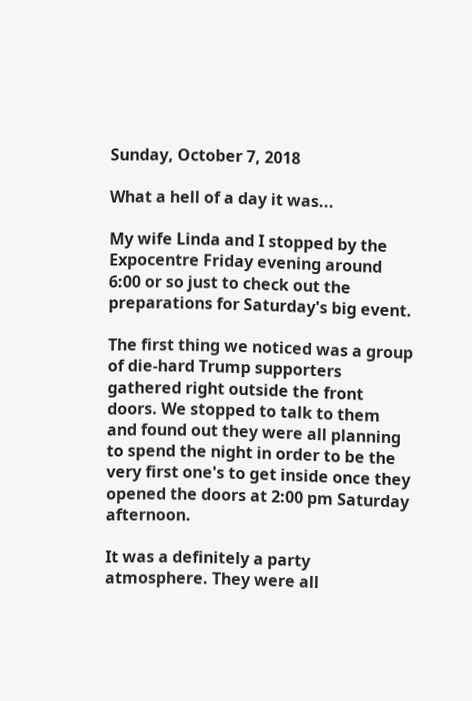Sunday, October 7, 2018

What a hell of a day it was...

My wife Linda and I stopped by the Expocentre Friday evening around 6:00 or so just to check out the preparations for Saturday's big event.

The first thing we noticed was a group of die-hard Trump supporters gathered right outside the front doors. We stopped to talk to them and found out they were all planning to spend the night in order to be the very first one's to get inside once they opened the doors at 2:00 pm Saturday afternoon.

It was a definitely a party atmosphere. They were all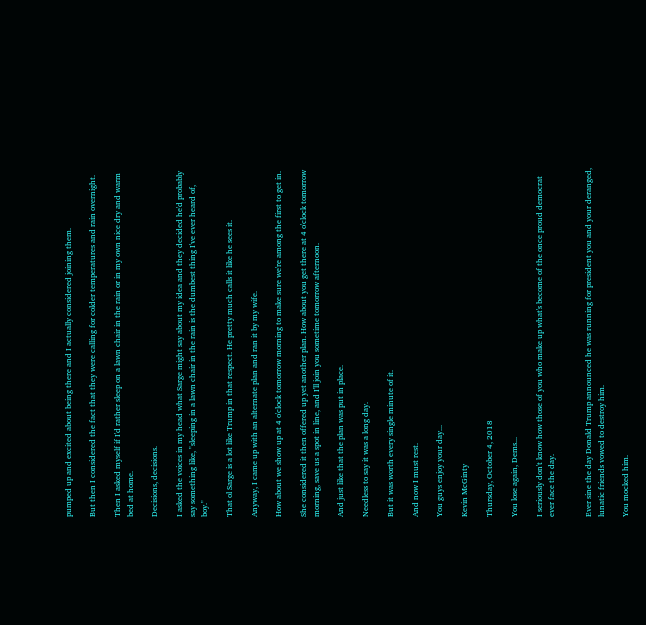pumped up and excited about being there and I actually considered joining them.

But then I considered the fact that they were calling for colder temperatures and rain overnight.

Then I asked myself if I'd rather sleep on a lawn chair in the rain or in my own nice dry and warm bed at home.

Decisions, decisions.

I asked the voices in my head what Sarge might say about my idea and they decided he'd probably say something like, "sleeping in a lawn chair in the rain is the dumbest thing I've ever heard of, boy."

That ol Sarge is a lot like Trump in that respect. He pretty much calls it like he sees it.

Anyway, I came up with an alternate plan and ran it by my wife.

How about we show up at 4 o'clock tomorrow morning to make sure we're among the first to get in.

She considered it then offered up yet another plan. How about you get there at 4 o'clock tomorrow morning, save us a spot in line, and I'll join you sometime tomorrow afternoon.

And just like that the plan was put in place.

Needless to say it was a long day.

But it was worth every single minute of it.

And now I must rest.

You guys enjoy your day...

Kevin McGinty

Thursday, October 4, 2018

You lose again, Dems...

I seriously don't know how those of you who make up what's become of the once proud democrat ever face the day.


Ever sine the day Donald Trump announced he was running for president you and your deranged, lunatic friends vowed to destroy him.

You mocked him.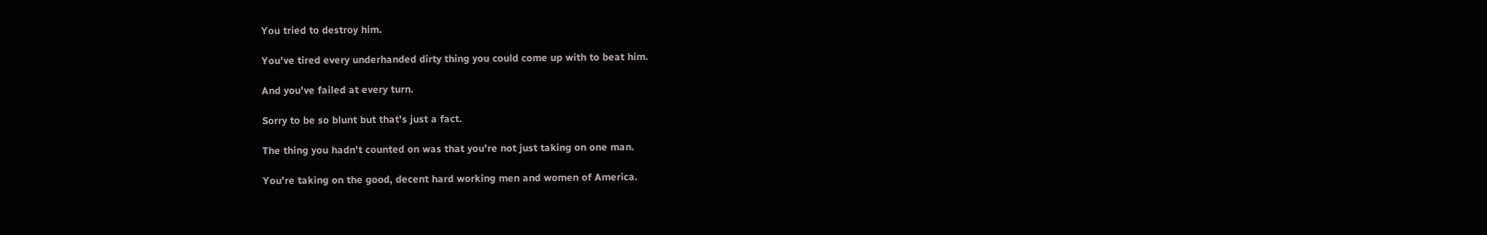You tried to destroy him.

You've tired every underhanded dirty thing you could come up with to beat him.

And you've failed at every turn.

Sorry to be so blunt but that's just a fact.

The thing you hadn't counted on was that you're not just taking on one man.

You're taking on the good, decent hard working men and women of America.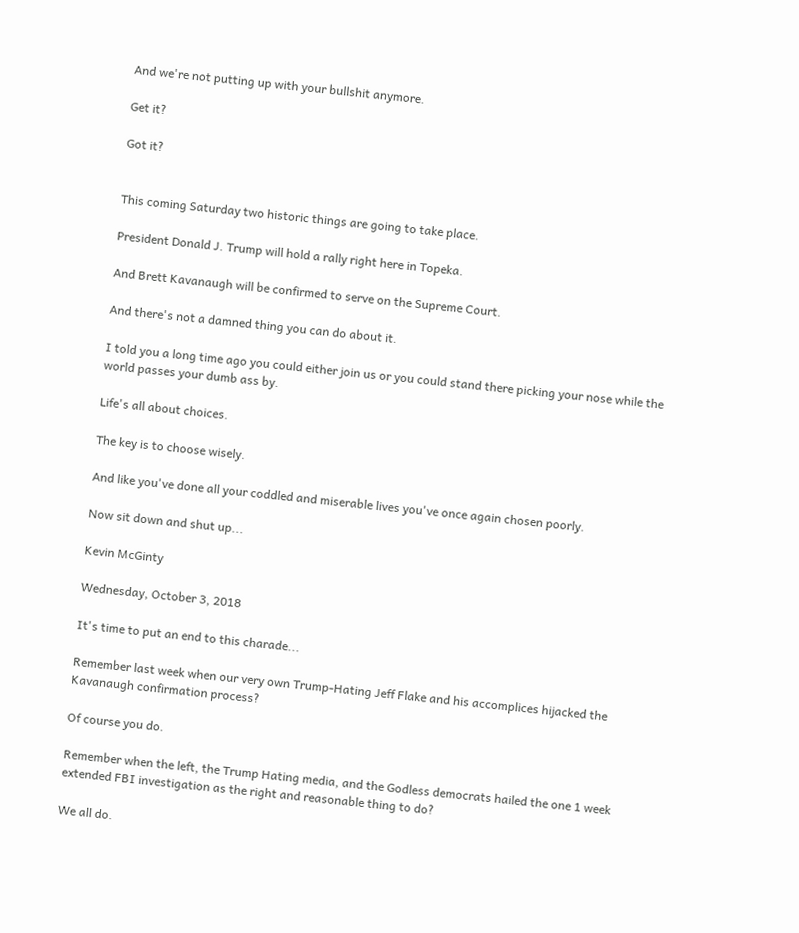And we're not putting up with your bullshit anymore.

Get it?

Got it?


This coming Saturday two historic things are going to take place.

President Donald J. Trump will hold a rally right here in Topeka.

And Brett Kavanaugh will be confirmed to serve on the Supreme Court.

And there's not a damned thing you can do about it.

I told you a long time ago you could either join us or you could stand there picking your nose while the world passes your dumb ass by.

Life's all about choices.

The key is to choose wisely.

And like you've done all your coddled and miserable lives you've once again chosen poorly.

Now sit down and shut up...

Kevin McGinty

Wednesday, October 3, 2018

It's time to put an end to this charade...

Remember last week when our very own Trump-Hating Jeff Flake and his accomplices hijacked the Kavanaugh confirmation process?

Of course you do.

Remember when the left, the Trump Hating media, and the Godless democrats hailed the one 1 week extended FBI investigation as the right and reasonable thing to do?

We all do.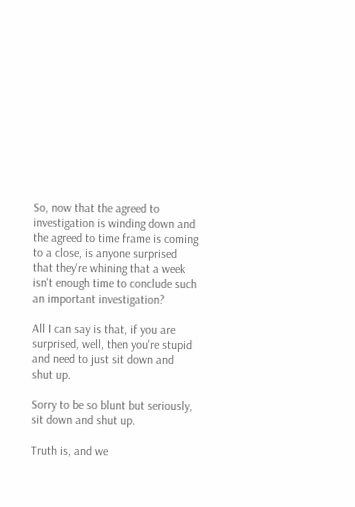So, now that the agreed to investigation is winding down and the agreed to time frame is coming to a close, is anyone surprised that they're whining that a week isn't enough time to conclude such an important investigation?

All I can say is that, if you are surprised, well, then you're stupid and need to just sit down and shut up.

Sorry to be so blunt but seriously, sit down and shut up.

Truth is, and we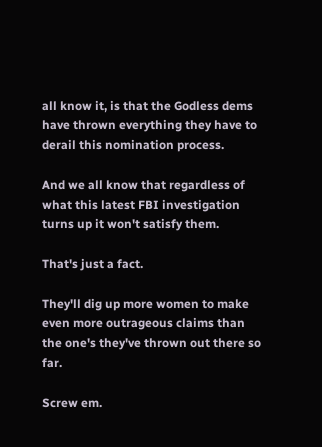all know it, is that the Godless dems have thrown everything they have to derail this nomination process.

And we all know that regardless of what this latest FBI investigation turns up it won't satisfy them.

That's just a fact.

They'll dig up more women to make even more outrageous claims than the one's they've thrown out there so far.

Screw em.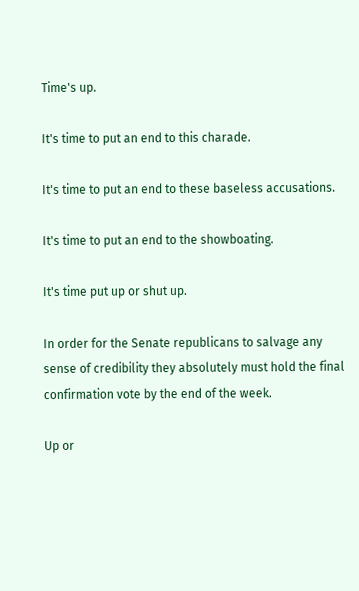Time's up.

It's time to put an end to this charade.

It's time to put an end to these baseless accusations.

It's time to put an end to the showboating.

It's time put up or shut up.

In order for the Senate republicans to salvage any sense of credibility they absolutely must hold the final confirmation vote by the end of the week.

Up or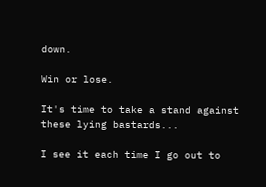down.

Win or lose.

It's time to take a stand against these lying bastards...

I see it each time I go out to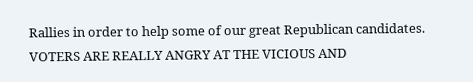Rallies in order to help some of our great Republican candidates. VOTERS ARE REALLY ANGRY AT THE VICIOUS AND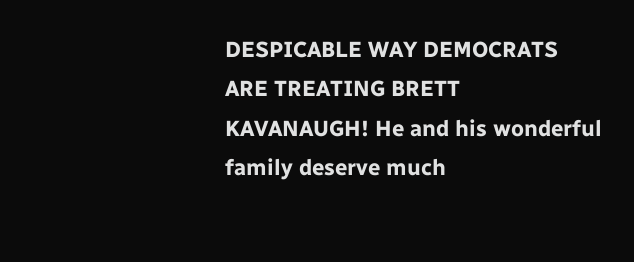DESPICABLE WAY DEMOCRATS ARE TREATING BRETT KAVANAUGH! He and his wonderful family deserve much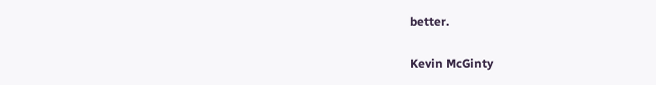better.

Kevin McGinty